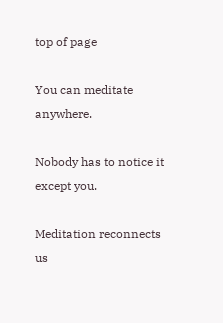top of page

You can meditate anywhere.

Nobody has to notice it except you.

Meditation reconnects us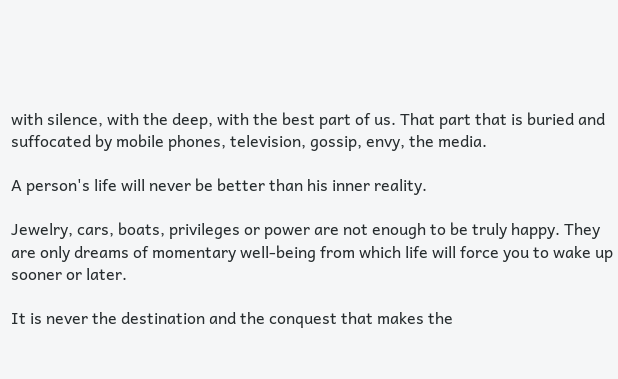with silence, with the deep, with the best part of us. That part that is buried and suffocated by mobile phones, television, gossip, envy, the media.

A person's life will never be better than his inner reality.

Jewelry, cars, boats, privileges or power are not enough to be truly happy. They are only dreams of momentary well-being from which life will force you to wake up sooner or later.

It is never the destination and the conquest that makes the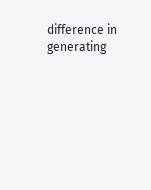difference in generating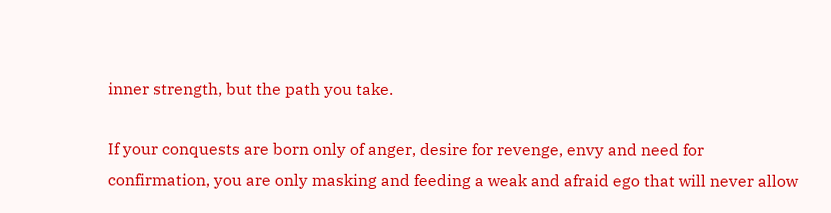inner strength, but the path you take.

If your conquests are born only of anger, desire for revenge, envy and need for confirmation, you are only masking and feeding a weak and afraid ego that will never allow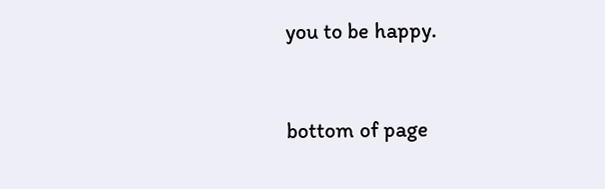you to be happy.


bottom of page